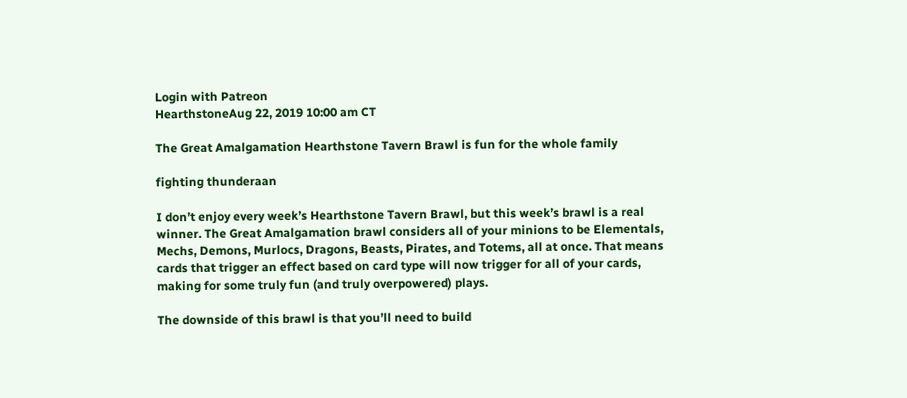Login with Patreon
HearthstoneAug 22, 2019 10:00 am CT

The Great Amalgamation Hearthstone Tavern Brawl is fun for the whole family

fighting thunderaan

I don’t enjoy every week’s Hearthstone Tavern Brawl, but this week’s brawl is a real winner. The Great Amalgamation brawl considers all of your minions to be Elementals, Mechs, Demons, Murlocs, Dragons, Beasts, Pirates, and Totems, all at once. That means cards that trigger an effect based on card type will now trigger for all of your cards, making for some truly fun (and truly overpowered) plays.

The downside of this brawl is that you’ll need to build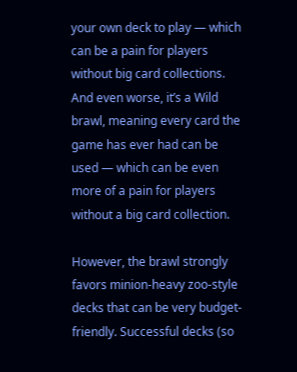your own deck to play — which can be a pain for players without big card collections. And even worse, it’s a Wild brawl, meaning every card the game has ever had can be used — which can be even more of a pain for players without a big card collection.

However, the brawl strongly favors minion-heavy zoo-style decks that can be very budget-friendly. Successful decks (so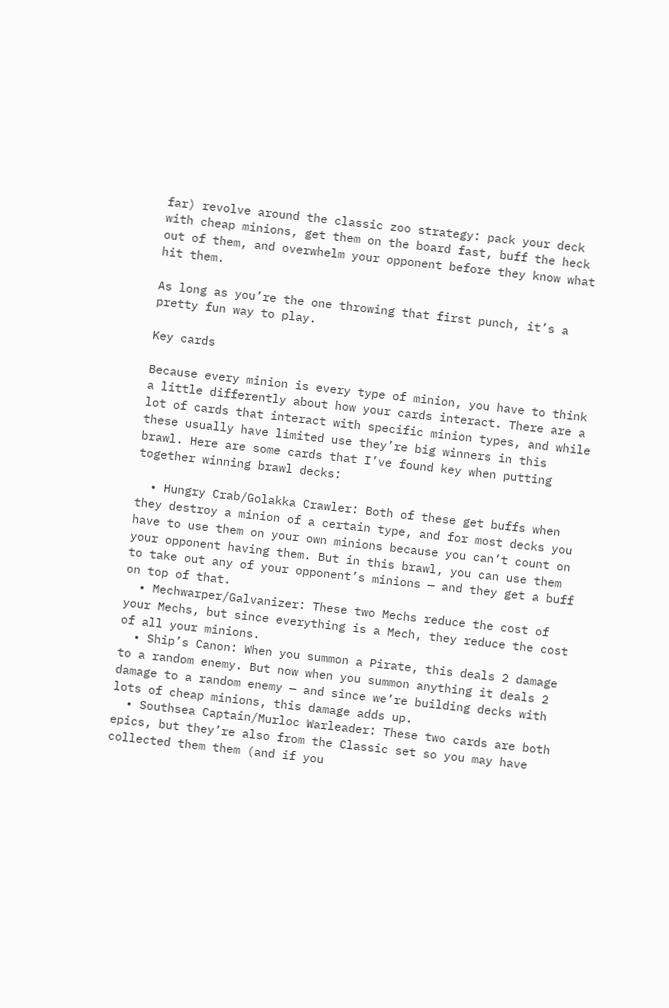far) revolve around the classic zoo strategy: pack your deck with cheap minions, get them on the board fast, buff the heck out of them, and overwhelm your opponent before they know what hit them.

As long as you’re the one throwing that first punch, it’s a pretty fun way to play.

Key cards

Because every minion is every type of minion, you have to think a little differently about how your cards interact. There are a lot of cards that interact with specific minion types, and while these usually have limited use they’re big winners in this brawl. Here are some cards that I’ve found key when putting together winning brawl decks:

  • Hungry Crab/Golakka Crawler: Both of these get buffs when they destroy a minion of a certain type, and for most decks you have to use them on your own minions because you can’t count on your opponent having them. But in this brawl, you can use them to take out any of your opponent’s minions — and they get a buff on top of that.
  • Mechwarper/Galvanizer: These two Mechs reduce the cost of your Mechs, but since everything is a Mech, they reduce the cost of all your minions.
  • Ship’s Canon: When you summon a Pirate, this deals 2 damage to a random enemy. But now when you summon anything it deals 2 damage to a random enemy — and since we’re building decks with lots of cheap minions, this damage adds up.
  • Southsea Captain/Murloc Warleader: These two cards are both epics, but they’re also from the Classic set so you may have collected them them (and if you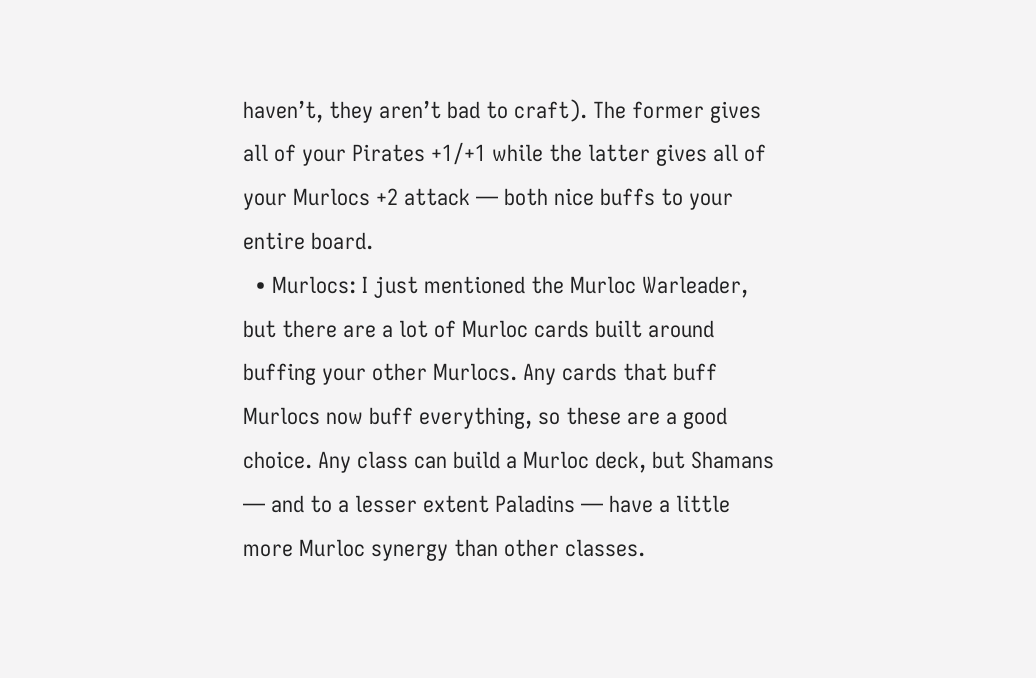haven’t, they aren’t bad to craft). The former gives all of your Pirates +1/+1 while the latter gives all of your Murlocs +2 attack — both nice buffs to your entire board.
  • Murlocs: I just mentioned the Murloc Warleader, but there are a lot of Murloc cards built around buffing your other Murlocs. Any cards that buff Murlocs now buff everything, so these are a good choice. Any class can build a Murloc deck, but Shamans — and to a lesser extent Paladins — have a little more Murloc synergy than other classes.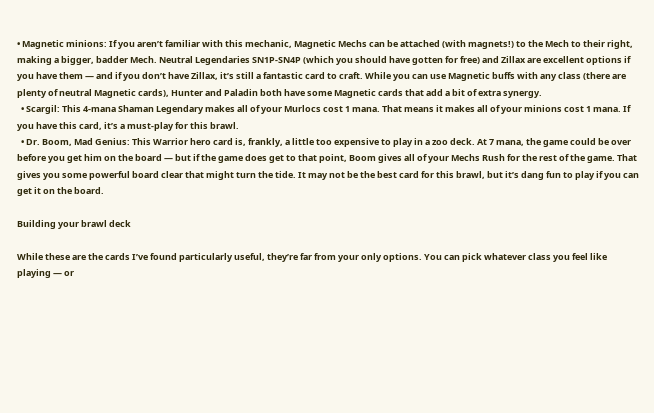• Magnetic minions: If you aren’t familiar with this mechanic, Magnetic Mechs can be attached (with magnets!) to the Mech to their right, making a bigger, badder Mech. Neutral Legendaries SN1P-SN4P (which you should have gotten for free) and Zillax are excellent options if you have them — and if you don’t have Zillax, it’s still a fantastic card to craft. While you can use Magnetic buffs with any class (there are plenty of neutral Magnetic cards), Hunter and Paladin both have some Magnetic cards that add a bit of extra synergy.
  • Scargil: This 4-mana Shaman Legendary makes all of your Murlocs cost 1 mana. That means it makes all of your minions cost 1 mana. If you have this card, it’s a must-play for this brawl.
  • Dr. Boom, Mad Genius: This Warrior hero card is, frankly, a little too expensive to play in a zoo deck. At 7 mana, the game could be over before you get him on the board — but if the game does get to that point, Boom gives all of your Mechs Rush for the rest of the game. That gives you some powerful board clear that might turn the tide. It may not be the best card for this brawl, but it’s dang fun to play if you can get it on the board.

Building your brawl deck

While these are the cards I’ve found particularly useful, they’re far from your only options. You can pick whatever class you feel like playing — or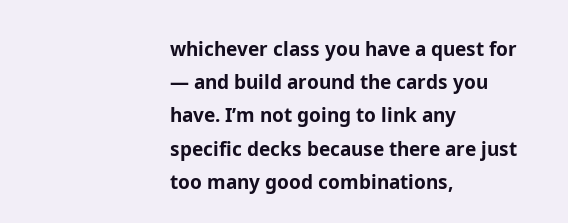whichever class you have a quest for — and build around the cards you have. I’m not going to link any specific decks because there are just too many good combinations,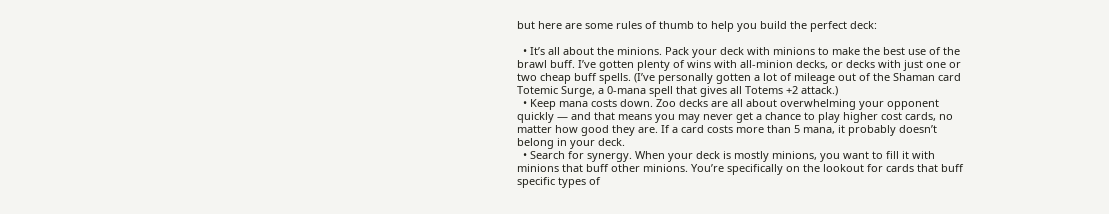but here are some rules of thumb to help you build the perfect deck:

  • It’s all about the minions. Pack your deck with minions to make the best use of the brawl buff. I’ve gotten plenty of wins with all-minion decks, or decks with just one or two cheap buff spells. (I’ve personally gotten a lot of mileage out of the Shaman card Totemic Surge, a 0-mana spell that gives all Totems +2 attack.)
  • Keep mana costs down. Zoo decks are all about overwhelming your opponent quickly — and that means you may never get a chance to play higher cost cards, no matter how good they are. If a card costs more than 5 mana, it probably doesn’t belong in your deck.
  • Search for synergy. When your deck is mostly minions, you want to fill it with minions that buff other minions. You’re specifically on the lookout for cards that buff specific types of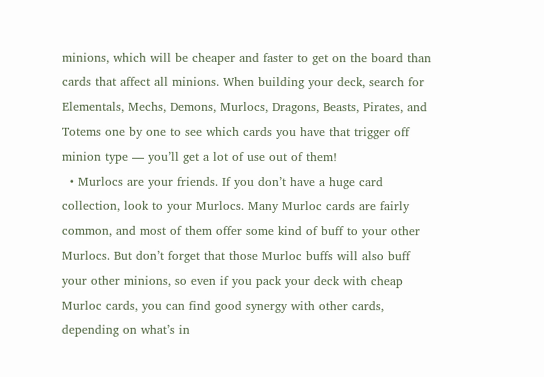minions, which will be cheaper and faster to get on the board than cards that affect all minions. When building your deck, search for Elementals, Mechs, Demons, Murlocs, Dragons, Beasts, Pirates, and Totems one by one to see which cards you have that trigger off minion type — you’ll get a lot of use out of them!
  • Murlocs are your friends. If you don’t have a huge card collection, look to your Murlocs. Many Murloc cards are fairly common, and most of them offer some kind of buff to your other Murlocs. But don’t forget that those Murloc buffs will also buff your other minions, so even if you pack your deck with cheap Murloc cards, you can find good synergy with other cards, depending on what’s in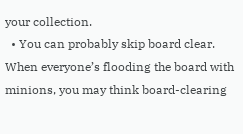your collection.
  • You can probably skip board clear. When everyone’s flooding the board with minions, you may think board-clearing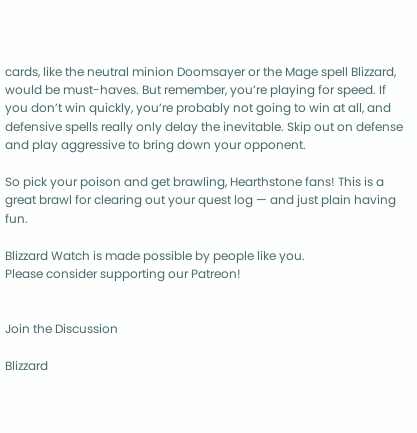cards, like the neutral minion Doomsayer or the Mage spell Blizzard, would be must-haves. But remember, you’re playing for speed. If you don’t win quickly, you’re probably not going to win at all, and defensive spells really only delay the inevitable. Skip out on defense and play aggressive to bring down your opponent.

So pick your poison and get brawling, Hearthstone fans! This is a great brawl for clearing out your quest log — and just plain having fun.

Blizzard Watch is made possible by people like you.
Please consider supporting our Patreon!


Join the Discussion

Blizzard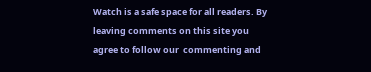Watch is a safe space for all readers. By leaving comments on this site you agree to follow our  commenting and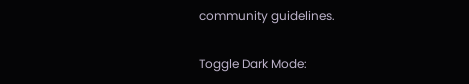community guidelines.

Toggle Dark Mode: